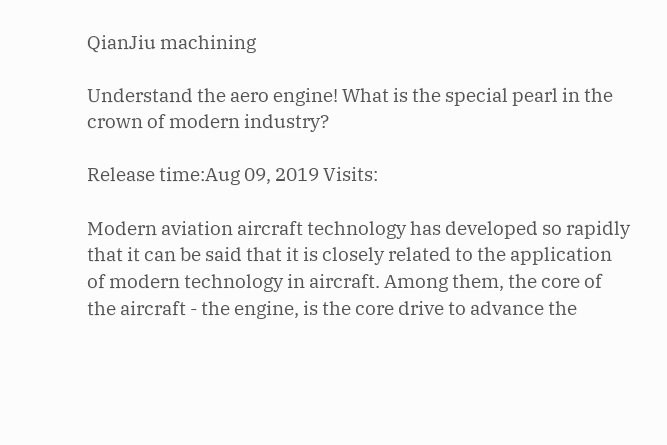QianJiu machining

Understand the aero engine! What is the special pearl in the crown of modern industry?

Release time:Aug 09, 2019 Visits:

Modern aviation aircraft technology has developed so rapidly that it can be said that it is closely related to the application of modern technology in aircraft. Among them, the core of the aircraft - the engine, is the core drive to advance the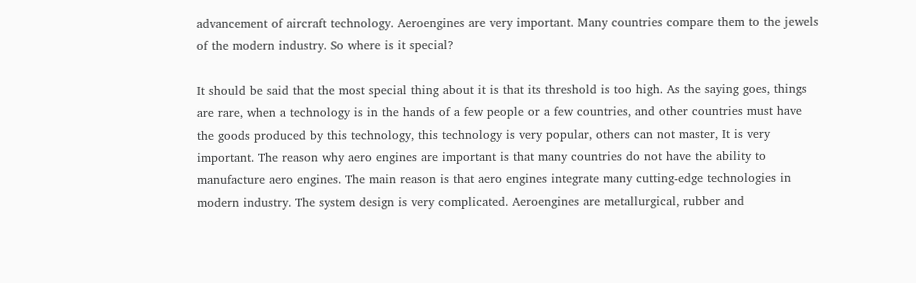advancement of aircraft technology. Aeroengines are very important. Many countries compare them to the jewels of the modern industry. So where is it special?

It should be said that the most special thing about it is that its threshold is too high. As the saying goes, things are rare, when a technology is in the hands of a few people or a few countries, and other countries must have the goods produced by this technology, this technology is very popular, others can not master, It is very important. The reason why aero engines are important is that many countries do not have the ability to manufacture aero engines. The main reason is that aero engines integrate many cutting-edge technologies in modern industry. The system design is very complicated. Aeroengines are metallurgical, rubber and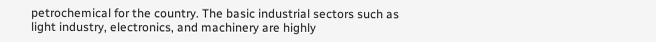petrochemical for the country. The basic industrial sectors such as light industry, electronics, and machinery are highly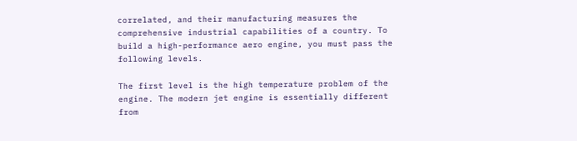correlated, and their manufacturing measures the comprehensive industrial capabilities of a country. To build a high-performance aero engine, you must pass the following levels.

The first level is the high temperature problem of the engine. The modern jet engine is essentially different from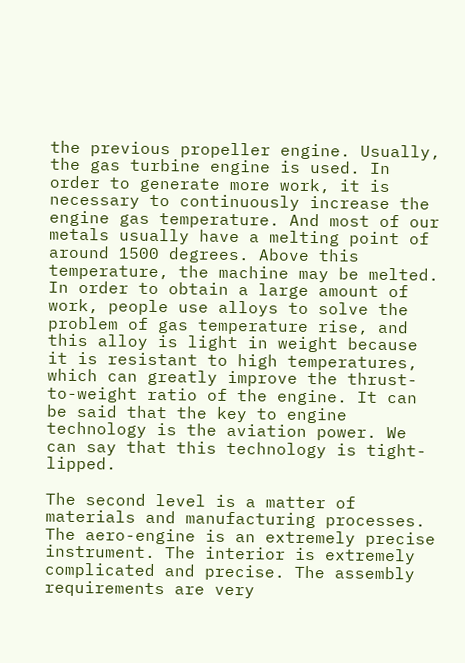the previous propeller engine. Usually, the gas turbine engine is used. In order to generate more work, it is necessary to continuously increase the engine gas temperature. And most of our metals usually have a melting point of around 1500 degrees. Above this temperature, the machine may be melted. In order to obtain a large amount of work, people use alloys to solve the problem of gas temperature rise, and this alloy is light in weight because it is resistant to high temperatures, which can greatly improve the thrust-to-weight ratio of the engine. It can be said that the key to engine technology is the aviation power. We can say that this technology is tight-lipped.

The second level is a matter of materials and manufacturing processes. The aero-engine is an extremely precise instrument. The interior is extremely complicated and precise. The assembly requirements are very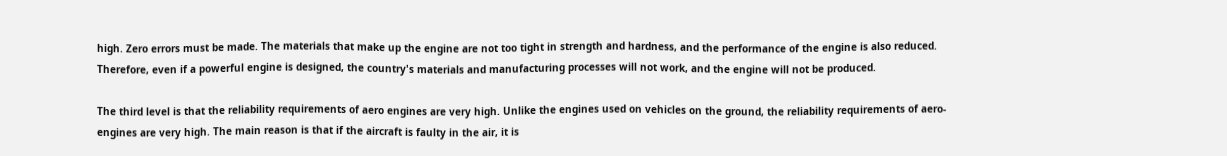high. Zero errors must be made. The materials that make up the engine are not too tight in strength and hardness, and the performance of the engine is also reduced. Therefore, even if a powerful engine is designed, the country's materials and manufacturing processes will not work, and the engine will not be produced.

The third level is that the reliability requirements of aero engines are very high. Unlike the engines used on vehicles on the ground, the reliability requirements of aero-engines are very high. The main reason is that if the aircraft is faulty in the air, it is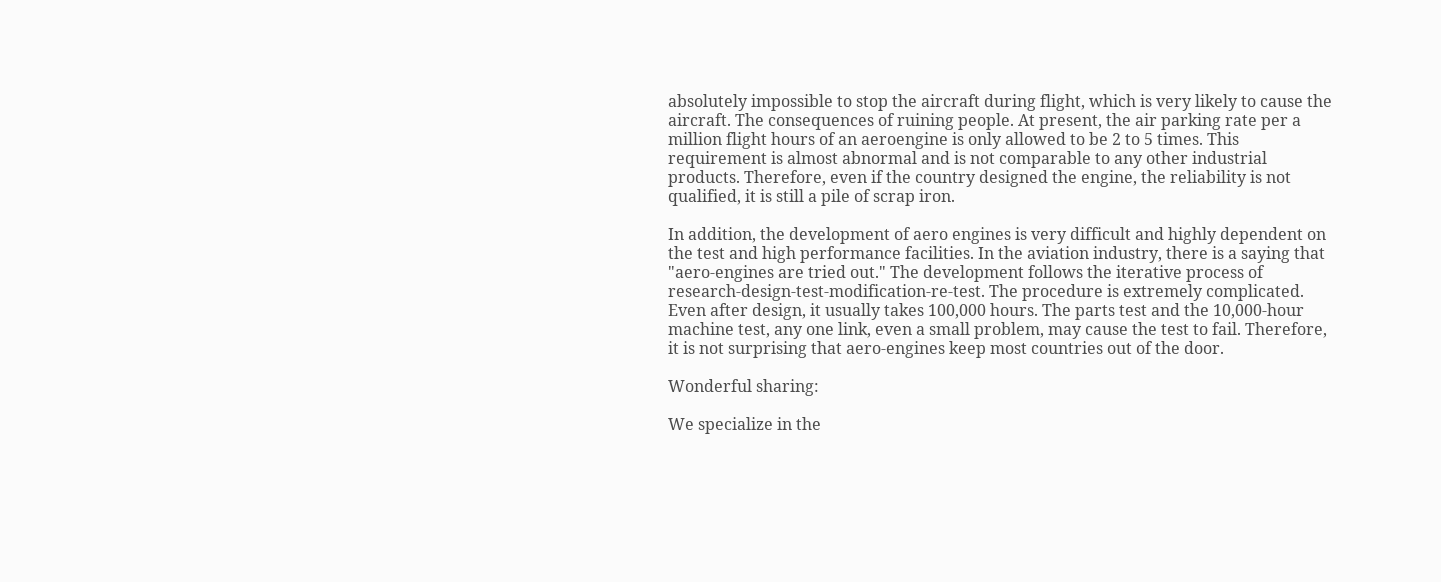absolutely impossible to stop the aircraft during flight, which is very likely to cause the aircraft. The consequences of ruining people. At present, the air parking rate per a million flight hours of an aeroengine is only allowed to be 2 to 5 times. This requirement is almost abnormal and is not comparable to any other industrial products. Therefore, even if the country designed the engine, the reliability is not qualified, it is still a pile of scrap iron.

In addition, the development of aero engines is very difficult and highly dependent on the test and high performance facilities. In the aviation industry, there is a saying that "aero-engines are tried out." The development follows the iterative process of research-design-test-modification-re-test. The procedure is extremely complicated. Even after design, it usually takes 100,000 hours. The parts test and the 10,000-hour machine test, any one link, even a small problem, may cause the test to fail. Therefore, it is not surprising that aero-engines keep most countries out of the door.

Wonderful sharing:

We specialize in the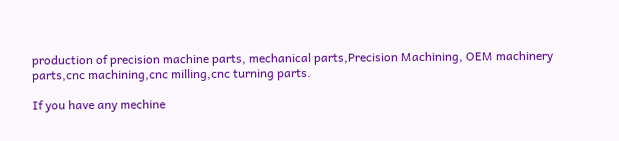production of precision machine parts, mechanical parts,Precision Machining, OEM machinery parts,cnc machining,cnc milling,cnc turning parts.

If you have any mechine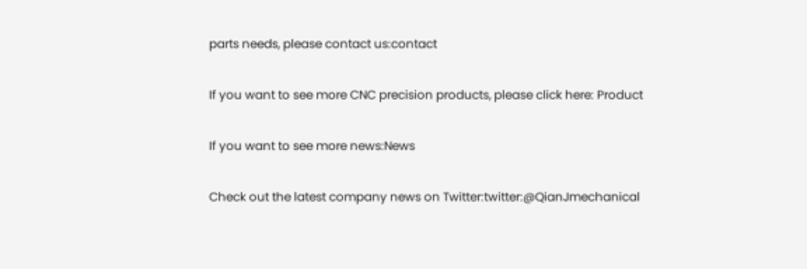parts needs, please contact us:contact

If you want to see more CNC precision products, please click here: Product

If you want to see more news:News

Check out the latest company news on Twitter:twitter:@QianJmechanical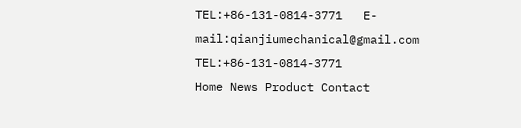TEL:+86-131-0814-3771   E-mail:qianjiumechanical@gmail.com TEL:+86-131-0814-3771
Home News Product Contact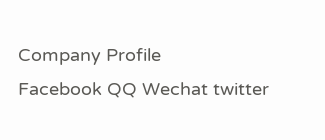Company Profile
Facebook QQ Wechat twitter